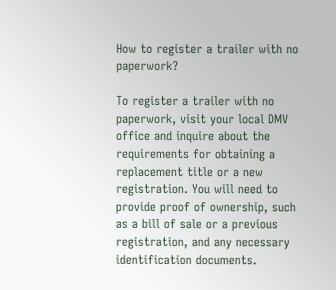How to register a trailer with no paperwork?

To register a trailer with no paperwork, visit your local DMV office and inquire about the requirements for obtaining a replacement title or a new registration. You will need to provide proof of ownership, such as a bill of sale or a previous registration, and any necessary identification documents.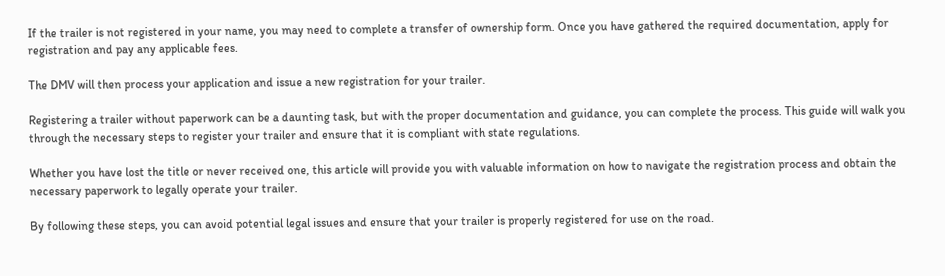If the trailer is not registered in your name, you may need to complete a transfer of ownership form. Once you have gathered the required documentation, apply for registration and pay any applicable fees.

The DMV will then process your application and issue a new registration for your trailer.

Registering a trailer without paperwork can be a daunting task, but with the proper documentation and guidance, you can complete the process. This guide will walk you through the necessary steps to register your trailer and ensure that it is compliant with state regulations.

Whether you have lost the title or never received one, this article will provide you with valuable information on how to navigate the registration process and obtain the necessary paperwork to legally operate your trailer.

By following these steps, you can avoid potential legal issues and ensure that your trailer is properly registered for use on the road.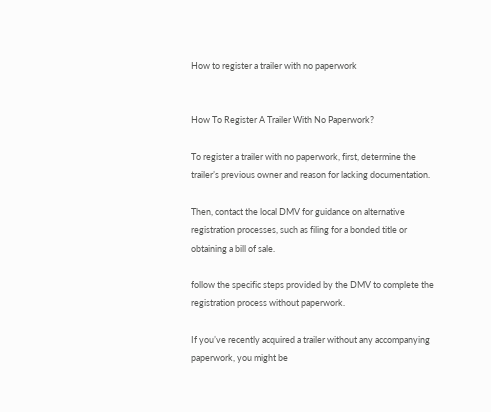How to register a trailer with no paperwork


How To Register A Trailer With No Paperwork?

To register a trailer with no paperwork, first, determine the trailer’s previous owner and reason for lacking documentation.

Then, contact the local DMV for guidance on alternative registration processes, such as filing for a bonded title or obtaining a bill of sale.

follow the specific steps provided by the DMV to complete the registration process without paperwork.

If you’ve recently acquired a trailer without any accompanying paperwork, you might be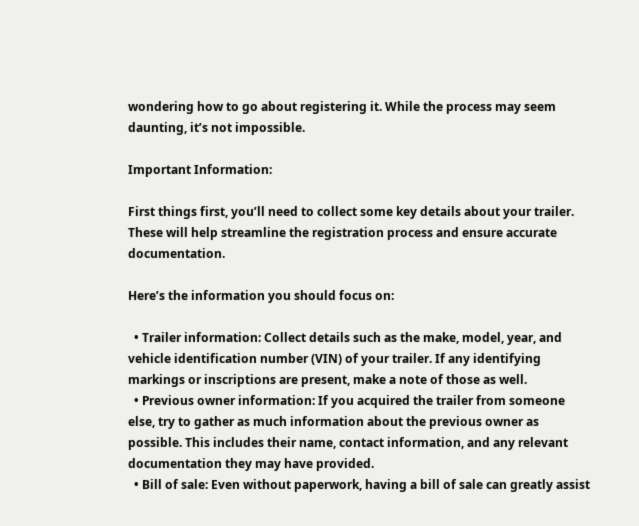wondering how to go about registering it. While the process may seem daunting, it’s not impossible.

Important Information:

First things first, you’ll need to collect some key details about your trailer. These will help streamline the registration process and ensure accurate documentation.

Here’s the information you should focus on:

  • Trailer information: Collect details such as the make, model, year, and vehicle identification number (VIN) of your trailer. If any identifying markings or inscriptions are present, make a note of those as well.
  • Previous owner information: If you acquired the trailer from someone else, try to gather as much information about the previous owner as possible. This includes their name, contact information, and any relevant documentation they may have provided.
  • Bill of sale: Even without paperwork, having a bill of sale can greatly assist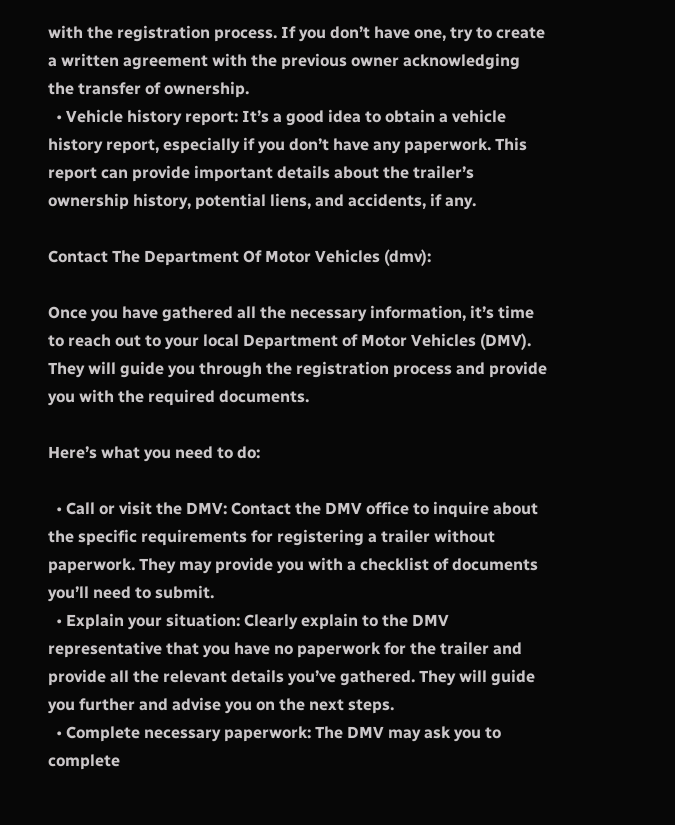with the registration process. If you don’t have one, try to create a written agreement with the previous owner acknowledging the transfer of ownership.
  • Vehicle history report: It’s a good idea to obtain a vehicle history report, especially if you don’t have any paperwork. This report can provide important details about the trailer’s ownership history, potential liens, and accidents, if any.

Contact The Department Of Motor Vehicles (dmv):

Once you have gathered all the necessary information, it’s time to reach out to your local Department of Motor Vehicles (DMV). They will guide you through the registration process and provide you with the required documents.

Here’s what you need to do:

  • Call or visit the DMV: Contact the DMV office to inquire about the specific requirements for registering a trailer without paperwork. They may provide you with a checklist of documents you’ll need to submit.
  • Explain your situation: Clearly explain to the DMV representative that you have no paperwork for the trailer and provide all the relevant details you’ve gathered. They will guide you further and advise you on the next steps.
  • Complete necessary paperwork: The DMV may ask you to complete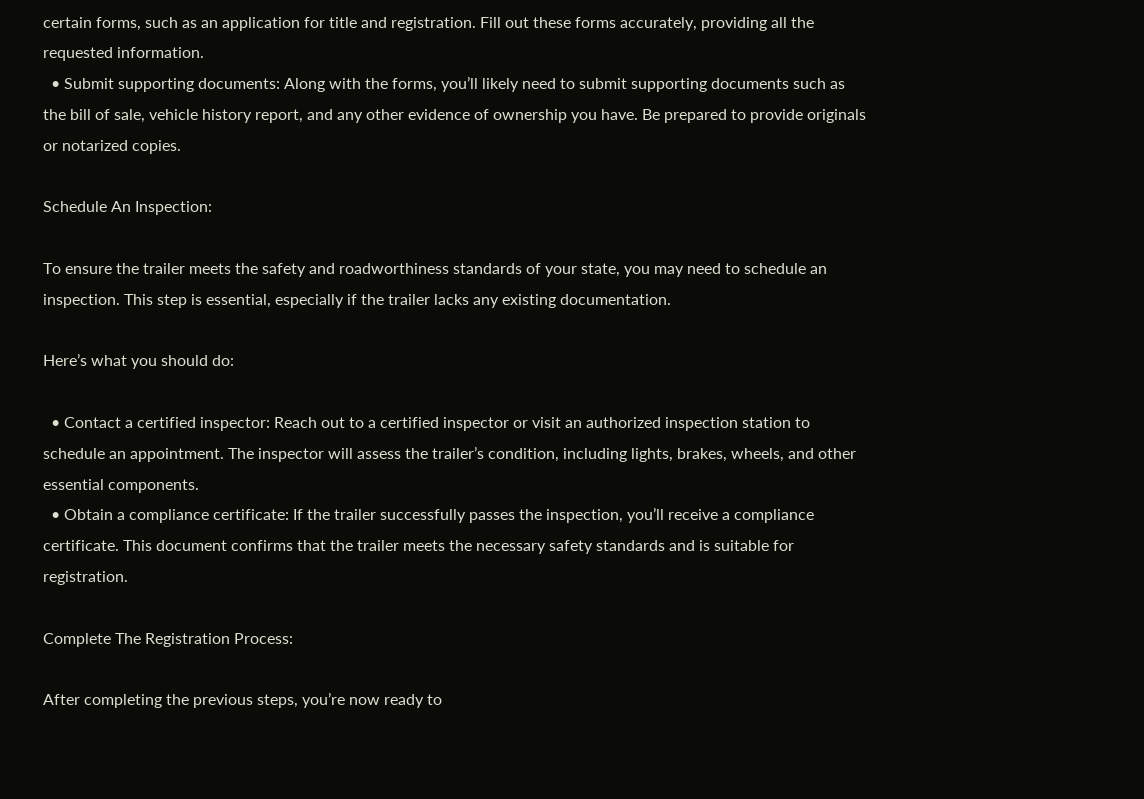certain forms, such as an application for title and registration. Fill out these forms accurately, providing all the requested information.
  • Submit supporting documents: Along with the forms, you’ll likely need to submit supporting documents such as the bill of sale, vehicle history report, and any other evidence of ownership you have. Be prepared to provide originals or notarized copies.

Schedule An Inspection:

To ensure the trailer meets the safety and roadworthiness standards of your state, you may need to schedule an inspection. This step is essential, especially if the trailer lacks any existing documentation.

Here’s what you should do:

  • Contact a certified inspector: Reach out to a certified inspector or visit an authorized inspection station to schedule an appointment. The inspector will assess the trailer’s condition, including lights, brakes, wheels, and other essential components.
  • Obtain a compliance certificate: If the trailer successfully passes the inspection, you’ll receive a compliance certificate. This document confirms that the trailer meets the necessary safety standards and is suitable for registration.

Complete The Registration Process:

After completing the previous steps, you’re now ready to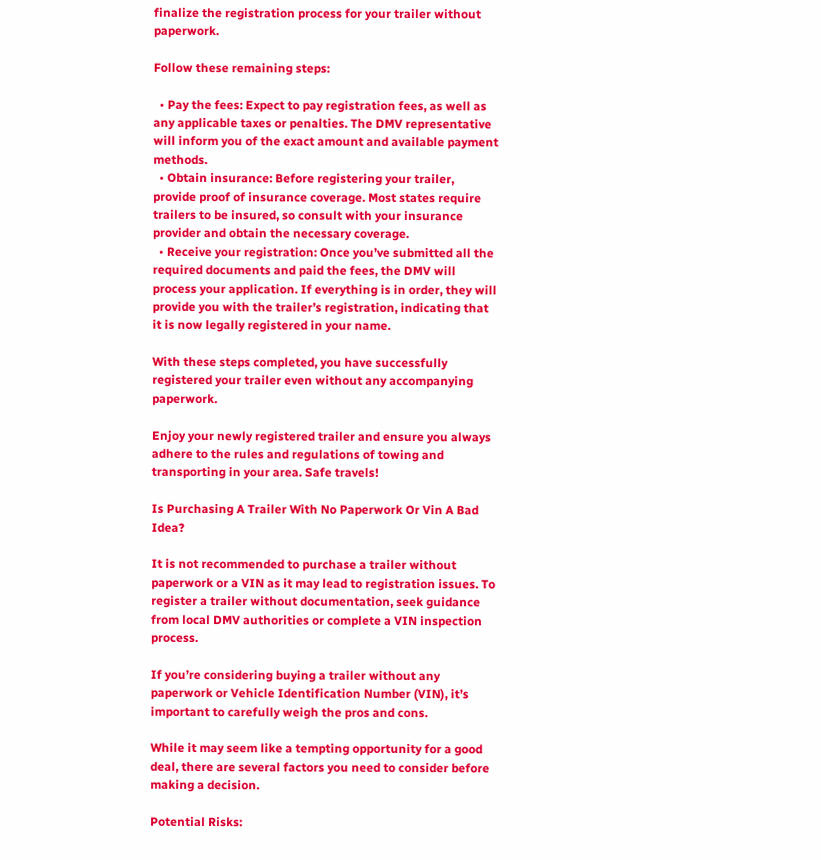finalize the registration process for your trailer without paperwork.

Follow these remaining steps:

  • Pay the fees: Expect to pay registration fees, as well as any applicable taxes or penalties. The DMV representative will inform you of the exact amount and available payment methods.
  • Obtain insurance: Before registering your trailer, provide proof of insurance coverage. Most states require trailers to be insured, so consult with your insurance provider and obtain the necessary coverage.
  • Receive your registration: Once you’ve submitted all the required documents and paid the fees, the DMV will process your application. If everything is in order, they will provide you with the trailer’s registration, indicating that it is now legally registered in your name.

With these steps completed, you have successfully registered your trailer even without any accompanying paperwork.

Enjoy your newly registered trailer and ensure you always adhere to the rules and regulations of towing and transporting in your area. Safe travels!

Is Purchasing A Trailer With No Paperwork Or Vin A Bad Idea?

It is not recommended to purchase a trailer without paperwork or a VIN as it may lead to registration issues. To register a trailer without documentation, seek guidance from local DMV authorities or complete a VIN inspection process.

If you’re considering buying a trailer without any paperwork or Vehicle Identification Number (VIN), it’s important to carefully weigh the pros and cons.

While it may seem like a tempting opportunity for a good deal, there are several factors you need to consider before making a decision.

Potential Risks: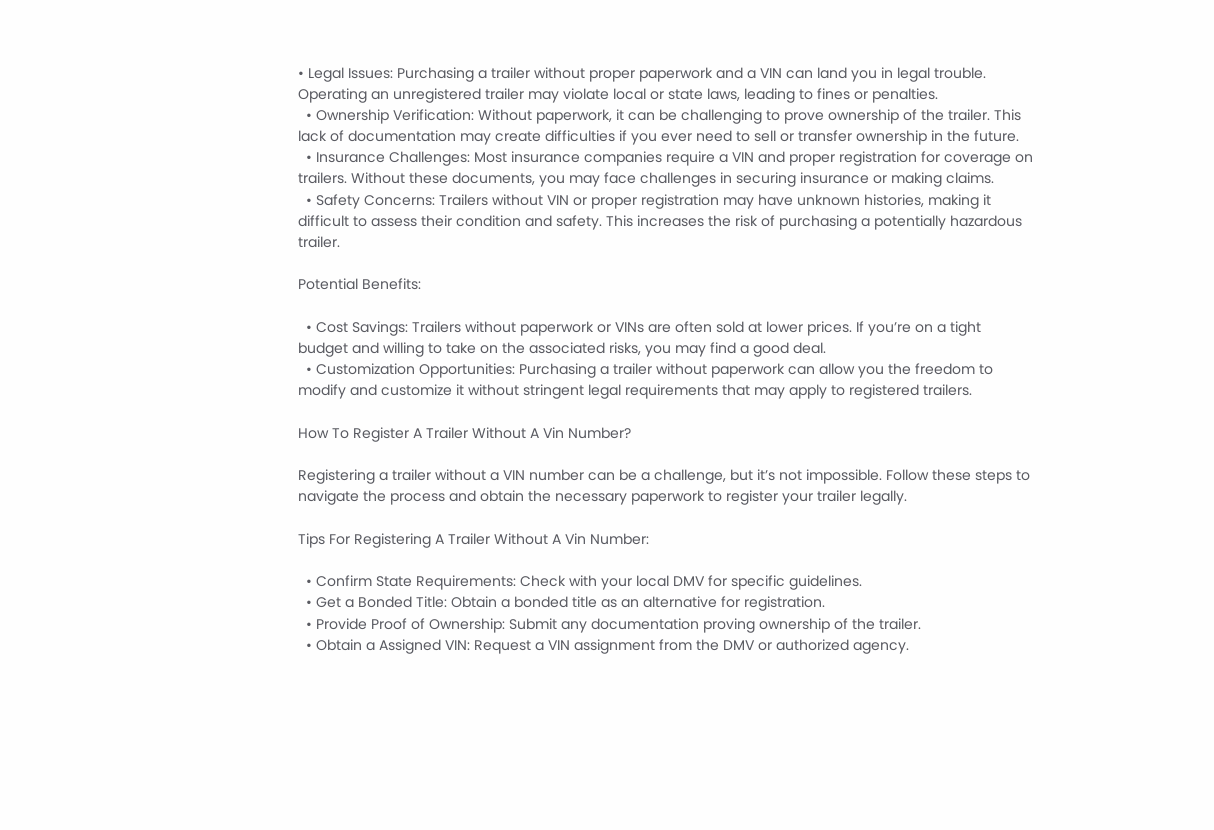• Legal Issues: Purchasing a trailer without proper paperwork and a VIN can land you in legal trouble. Operating an unregistered trailer may violate local or state laws, leading to fines or penalties.
  • Ownership Verification: Without paperwork, it can be challenging to prove ownership of the trailer. This lack of documentation may create difficulties if you ever need to sell or transfer ownership in the future.
  • Insurance Challenges: Most insurance companies require a VIN and proper registration for coverage on trailers. Without these documents, you may face challenges in securing insurance or making claims.
  • Safety Concerns: Trailers without VIN or proper registration may have unknown histories, making it difficult to assess their condition and safety. This increases the risk of purchasing a potentially hazardous trailer.

Potential Benefits:

  • Cost Savings: Trailers without paperwork or VINs are often sold at lower prices. If you’re on a tight budget and willing to take on the associated risks, you may find a good deal.
  • Customization Opportunities: Purchasing a trailer without paperwork can allow you the freedom to modify and customize it without stringent legal requirements that may apply to registered trailers.

How To Register A Trailer Without A Vin Number?

Registering a trailer without a VIN number can be a challenge, but it’s not impossible. Follow these steps to navigate the process and obtain the necessary paperwork to register your trailer legally.

Tips For Registering A Trailer Without A Vin Number:

  • Confirm State Requirements: Check with your local DMV for specific guidelines.
  • Get a Bonded Title: Obtain a bonded title as an alternative for registration.
  • Provide Proof of Ownership: Submit any documentation proving ownership of the trailer.
  • Obtain a Assigned VIN: Request a VIN assignment from the DMV or authorized agency.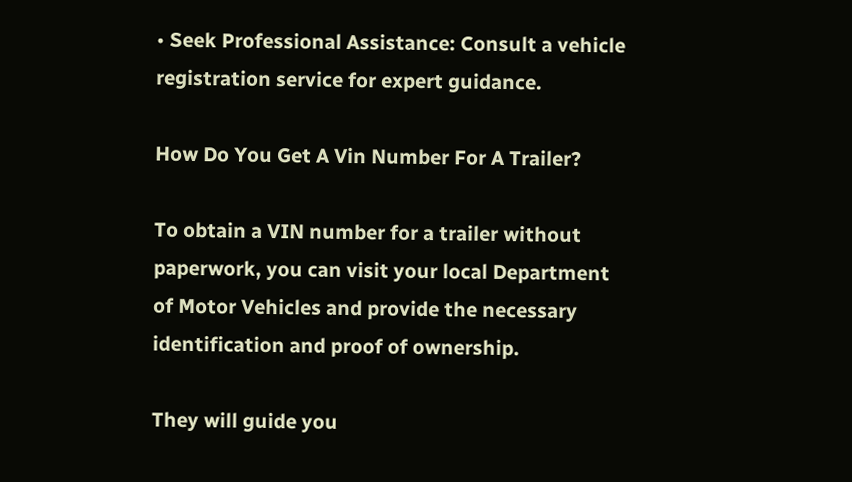• Seek Professional Assistance: Consult a vehicle registration service for expert guidance.

How Do You Get A Vin Number For A Trailer?

To obtain a VIN number for a trailer without paperwork, you can visit your local Department of Motor Vehicles and provide the necessary identification and proof of ownership.

They will guide you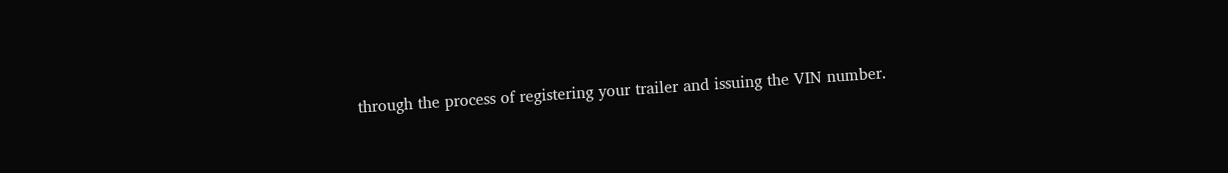through the process of registering your trailer and issuing the VIN number.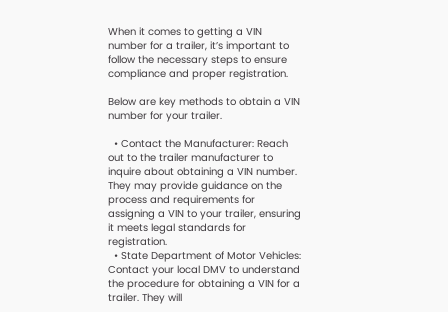When it comes to getting a VIN number for a trailer, it’s important to follow the necessary steps to ensure compliance and proper registration.

Below are key methods to obtain a VIN number for your trailer.

  • Contact the Manufacturer: Reach out to the trailer manufacturer to inquire about obtaining a VIN number. They may provide guidance on the process and requirements for assigning a VIN to your trailer, ensuring it meets legal standards for registration.
  • State Department of Motor Vehicles: Contact your local DMV to understand the procedure for obtaining a VIN for a trailer. They will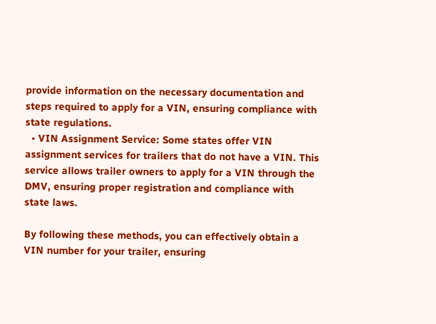provide information on the necessary documentation and steps required to apply for a VIN, ensuring compliance with state regulations.
  • VIN Assignment Service: Some states offer VIN assignment services for trailers that do not have a VIN. This service allows trailer owners to apply for a VIN through the DMV, ensuring proper registration and compliance with state laws.

By following these methods, you can effectively obtain a VIN number for your trailer, ensuring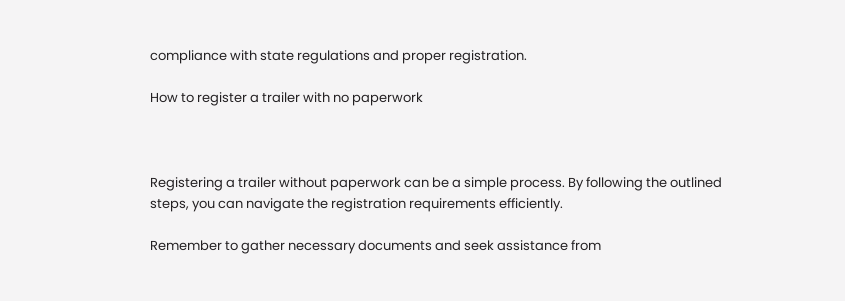compliance with state regulations and proper registration.

How to register a trailer with no paperwork



Registering a trailer without paperwork can be a simple process. By following the outlined steps, you can navigate the registration requirements efficiently.

Remember to gather necessary documents and seek assistance from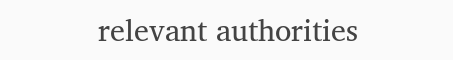relevant authorities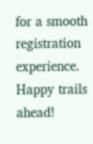for a smooth registration experience. Happy trails ahead!